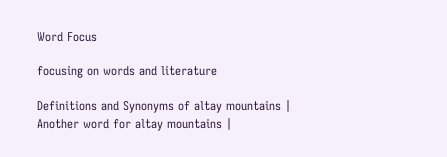Word Focus

focusing on words and literature

Definitions and Synonyms of altay mountains | Another word for altay mountains |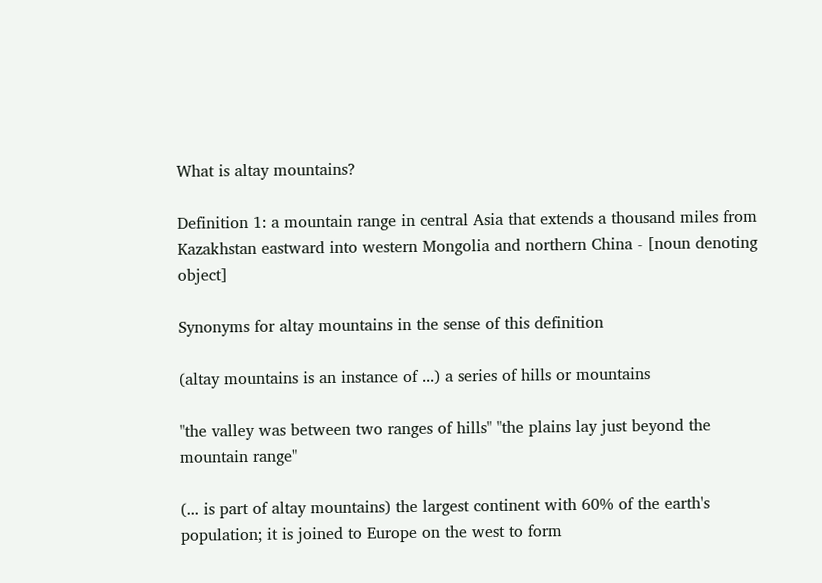What is altay mountains?

Definition 1: a mountain range in central Asia that extends a thousand miles from Kazakhstan eastward into western Mongolia and northern China - [noun denoting object]

Synonyms for altay mountains in the sense of this definition

(altay mountains is an instance of ...) a series of hills or mountains

"the valley was between two ranges of hills" "the plains lay just beyond the mountain range"

(... is part of altay mountains) the largest continent with 60% of the earth's population; it is joined to Europe on the west to form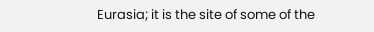Eurasia; it is the site of some of the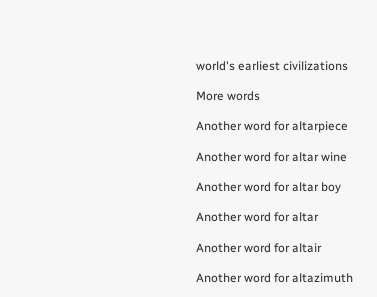world's earliest civilizations

More words

Another word for altarpiece

Another word for altar wine

Another word for altar boy

Another word for altar

Another word for altair

Another word for altazimuth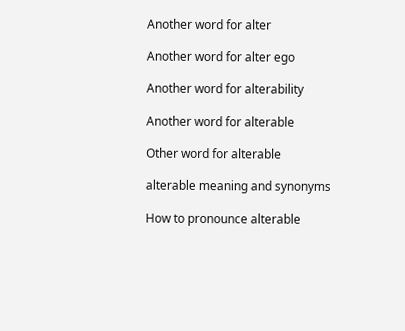Another word for alter

Another word for alter ego

Another word for alterability

Another word for alterable

Other word for alterable

alterable meaning and synonyms

How to pronounce alterable